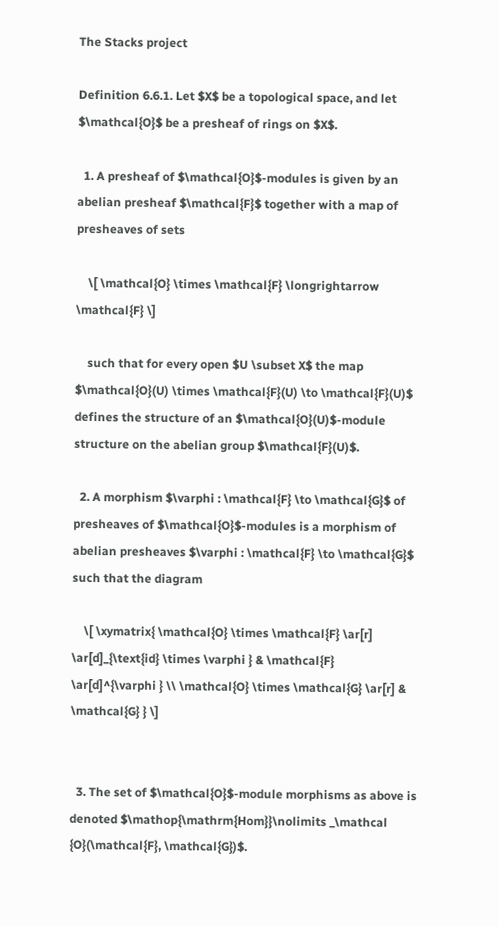The Stacks project

Definition 6.6.1. Let $X$ be a topological space, and let $\mathcal{O}$ be a presheaf of rings on $X$.

  1. A presheaf of $\mathcal{O}$-modules is given by an abelian presheaf $\mathcal{F}$ together with a map of presheaves of sets

    \[ \mathcal{O} \times \mathcal{F} \longrightarrow \mathcal{F} \]

    such that for every open $U \subset X$ the map $\mathcal{O}(U) \times \mathcal{F}(U) \to \mathcal{F}(U)$ defines the structure of an $\mathcal{O}(U)$-module structure on the abelian group $\mathcal{F}(U)$.

  2. A morphism $\varphi : \mathcal{F} \to \mathcal{G}$ of presheaves of $\mathcal{O}$-modules is a morphism of abelian presheaves $\varphi : \mathcal{F} \to \mathcal{G}$ such that the diagram

    \[ \xymatrix{ \mathcal{O} \times \mathcal{F} \ar[r] \ar[d]_{\text{id} \times \varphi } & \mathcal{F} \ar[d]^{\varphi } \\ \mathcal{O} \times \mathcal{G} \ar[r] & \mathcal{G} } \]


  3. The set of $\mathcal{O}$-module morphisms as above is denoted $\mathop{\mathrm{Hom}}\nolimits _\mathcal {O}(\mathcal{F}, \mathcal{G})$.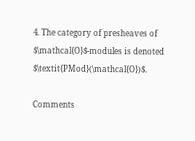4. The category of presheaves of $\mathcal{O}$-modules is denoted $\textit{PMod}(\mathcal{O})$.

Comments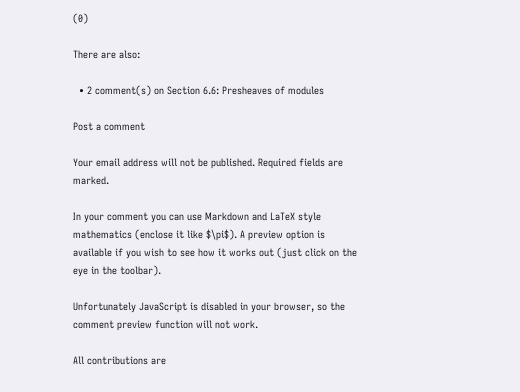(0)

There are also:

  • 2 comment(s) on Section 6.6: Presheaves of modules

Post a comment

Your email address will not be published. Required fields are marked.

In your comment you can use Markdown and LaTeX style mathematics (enclose it like $\pi$). A preview option is available if you wish to see how it works out (just click on the eye in the toolbar).

Unfortunately JavaScript is disabled in your browser, so the comment preview function will not work.

All contributions are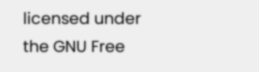licensed under the GNU Free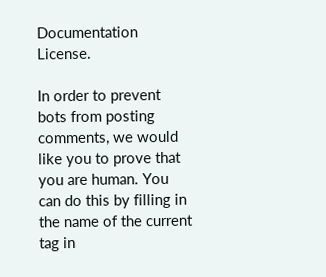Documentation License.

In order to prevent bots from posting comments, we would like you to prove that you are human. You can do this by filling in the name of the current tag in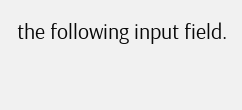the following input field.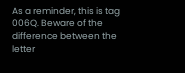As a reminder, this is tag 006Q. Beware of the difference between the letter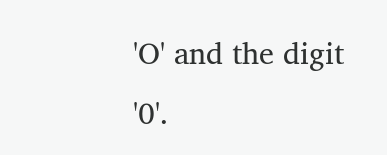'O' and the digit '0'.